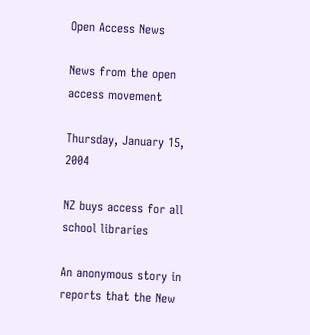Open Access News

News from the open access movement

Thursday, January 15, 2004

NZ buys access for all school libraries

An anonymous story in reports that the New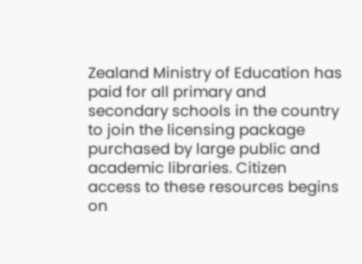Zealand Ministry of Education has paid for all primary and secondary schools in the country to join the licensing package purchased by large public and academic libraries. Citizen access to these resources begins on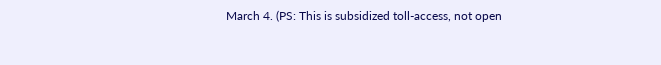March 4. (PS: This is subsidized toll-access, not open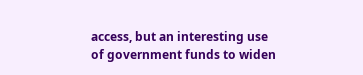access, but an interesting use of government funds to widen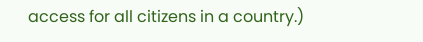access for all citizens in a country.)